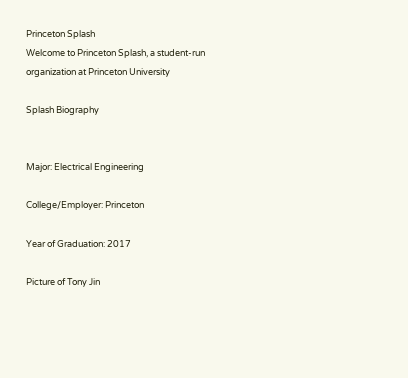Princeton Splash
Welcome to Princeton Splash, a student-run organization at Princeton University

Splash Biography


Major: Electrical Engineering

College/Employer: Princeton

Year of Graduation: 2017

Picture of Tony Jin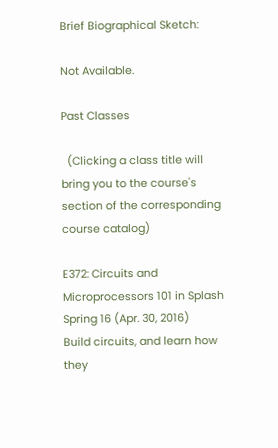Brief Biographical Sketch:

Not Available.

Past Classes

  (Clicking a class title will bring you to the course's section of the corresponding course catalog)

E372: Circuits and Microprocessors 101 in Splash Spring 16 (Apr. 30, 2016)
Build circuits, and learn how they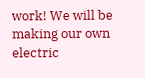work! We will be making our own electric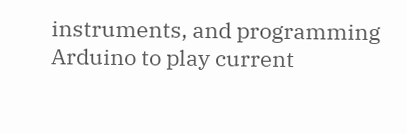instruments, and programming Arduino to play current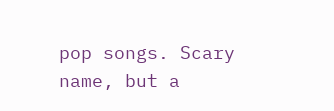pop songs. Scary name, but a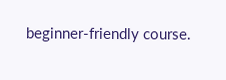beginner-friendly course.